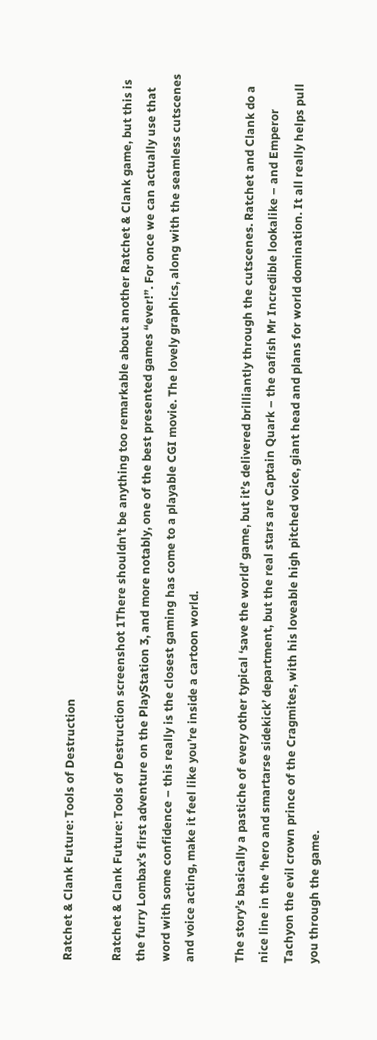Ratchet & Clank Future: Tools of Destruction

Ratchet & Clank Future: Tools of Destruction screenshot 1There shouldn’t be anything too remarkable about another Ratchet & Clank game, but this is the furry Lombax’s first adventure on the PlayStation 3, and more notably, one of the best presented games “ever!”. For once we can actually use that word with some confidence – this really is the closest gaming has come to a playable CGI movie. The lovely graphics, along with the seamless cutscenes and voice acting, make it feel like you’re inside a cartoon world.

The story’s basically a pastiche of every other typical ‘save the world’ game, but it’s delivered brilliantly through the cutscenes. Ratchet and Clank do a nice line in the ‘hero and smartarse sidekick’ department, but the real stars are Captain Quark – the oafish Mr Incredible lookalike – and Emperor Tachyon the evil crown prince of the Cragmites, with his loveable high pitched voice, giant head and plans for world domination. It all really helps pull you through the game.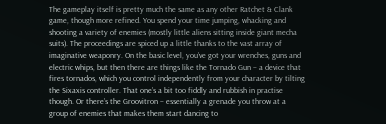The gameplay itself is pretty much the same as any other Ratchet & Clank game, though more refined. You spend your time jumping, whacking and shooting a variety of enemies (mostly little aliens sitting inside giant mecha suits). The proceedings are spiced up a little thanks to the vast array of imaginative weaponry. On the basic level, you’ve got your wrenches, guns and electric whips, but then there are things like the Tornado Gun – a device that fires tornados, which you control independently from your character by tilting the Sixaxis controller. That one’s a bit too fiddly and rubbish in practise though. Or there’s the Groovitron – essentially a grenade you throw at a group of enemies that makes them start dancing to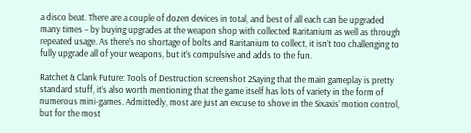a disco beat. There are a couple of dozen devices in total, and best of all each can be upgraded many times – by buying upgrades at the weapon shop with collected Raritanium as well as through repeated usage. As there’s no shortage of bolts and Raritanium to collect, it isn’t too challenging to fully upgrade all of your weapons, but it’s compulsive and adds to the fun.

Ratchet & Clank Future: Tools of Destruction screenshot 2Saying that the main gameplay is pretty standard stuff, it’s also worth mentioning that the game itself has lots of variety in the form of numerous mini-games. Admittedly, most are just an excuse to shove in the Sixaxis’ motion control, but for the most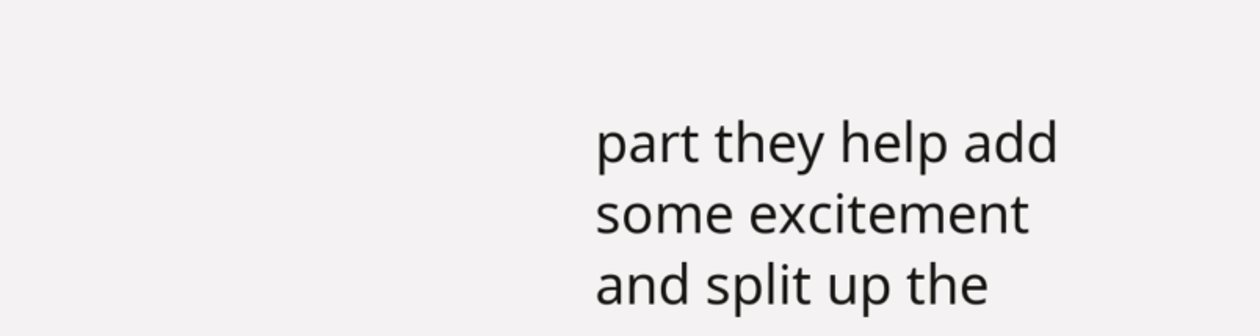part they help add some excitement and split up the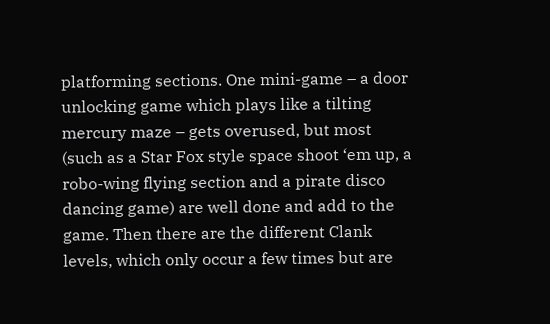platforming sections. One mini-game – a door unlocking game which plays like a tilting mercury maze – gets overused, but most (such as a Star Fox style space shoot ‘em up, a robo-wing flying section and a pirate disco dancing game) are well done and add to the game. Then there are the different Clank levels, which only occur a few times but are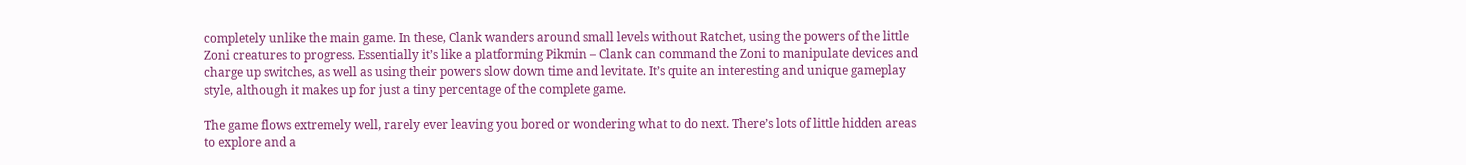completely unlike the main game. In these, Clank wanders around small levels without Ratchet, using the powers of the little Zoni creatures to progress. Essentially it’s like a platforming Pikmin – Clank can command the Zoni to manipulate devices and charge up switches, as well as using their powers slow down time and levitate. It’s quite an interesting and unique gameplay style, although it makes up for just a tiny percentage of the complete game.

The game flows extremely well, rarely ever leaving you bored or wondering what to do next. There’s lots of little hidden areas to explore and a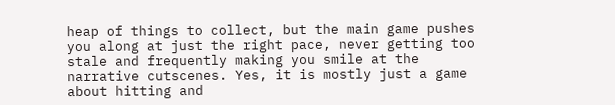heap of things to collect, but the main game pushes you along at just the right pace, never getting too stale and frequently making you smile at the narrative cutscenes. Yes, it is mostly just a game about hitting and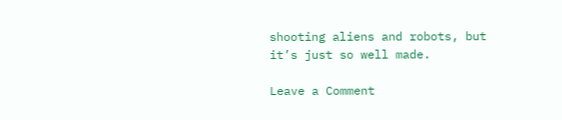shooting aliens and robots, but it’s just so well made.

Leave a Comment